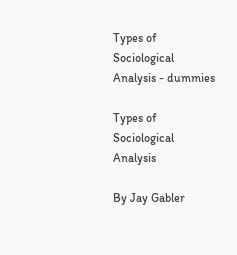Types of Sociological Analysis - dummies

Types of Sociological Analysis

By Jay Gabler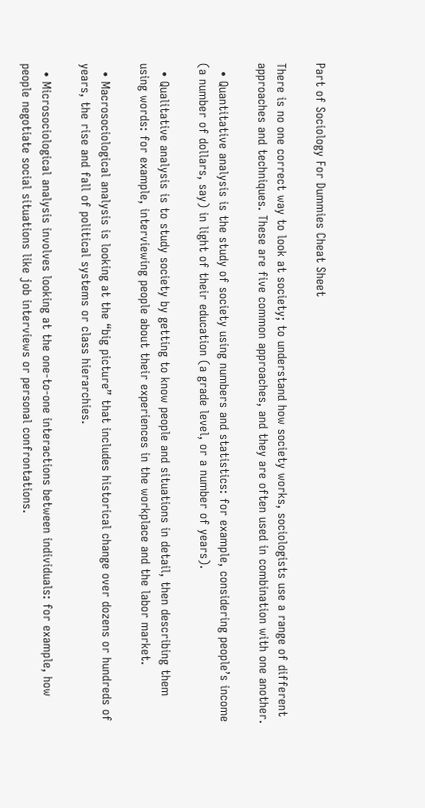Part of Sociology For Dummies Cheat Sheet

There is no one correct way to look at society; to understand how society works, sociologists use a range of different approaches and techniques. These are five common approaches, and they are often used in combination with one another.

  • Quantitative analysis is the study of society using numbers and statistics: for example, considering people’s income (a number of dollars, say) in light of their education (a grade level, or a number of years).

  • Qualitative analysis is to study society by getting to know people and situations in detail, then describing them using words: for example, interviewing people about their experiences in the workplace and the labor market.

  • Macrosociological analysis is looking at the “big picture” that includes historical change over dozens or hundreds of years, the rise and fall of political systems or class hierarchies.

  • Microsociological analysis involves looking at the one-to-one interactions between individuals: for example, how people negotiate social situations like job interviews or personal confrontations.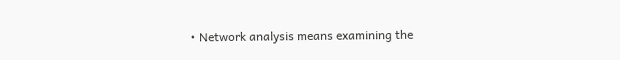• Network analysis means examining the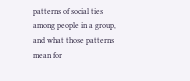patterns of social ties among people in a group, and what those patterns mean for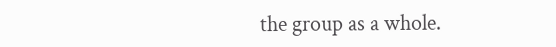the group as a whole.